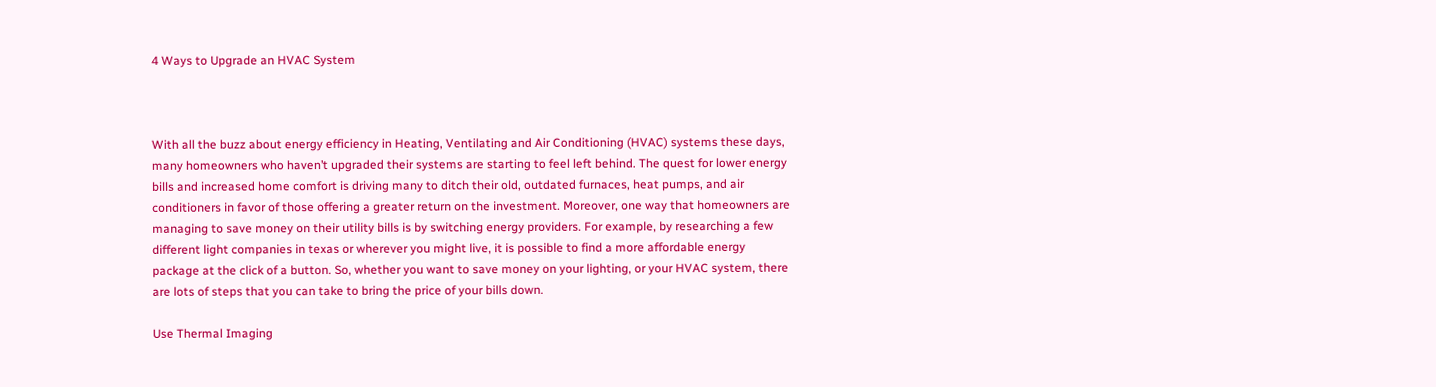4 Ways to Upgrade an HVAC System



With all the buzz about energy efficiency in Heating, Ventilating and Air Conditioning (HVAC) systems these days, many homeowners who haven’t upgraded their systems are starting to feel left behind. The quest for lower energy bills and increased home comfort is driving many to ditch their old, outdated furnaces, heat pumps, and air conditioners in favor of those offering a greater return on the investment. Moreover, one way that homeowners are managing to save money on their utility bills is by switching energy providers. For example, by researching a few different light companies in texas or wherever you might live, it is possible to find a more affordable energy package at the click of a button. So, whether you want to save money on your lighting, or your HVAC system, there are lots of steps that you can take to bring the price of your bills down.

Use Thermal Imaging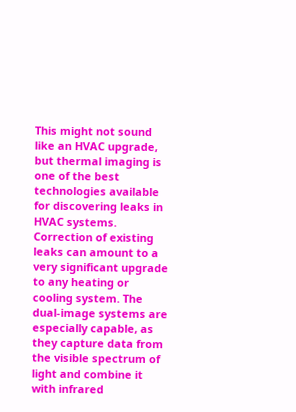This might not sound like an HVAC upgrade, but thermal imaging is one of the best technologies available for discovering leaks in HVAC systems. Correction of existing leaks can amount to a very significant upgrade to any heating or cooling system. The dual-image systems are especially capable, as they capture data from the visible spectrum of light and combine it with infrared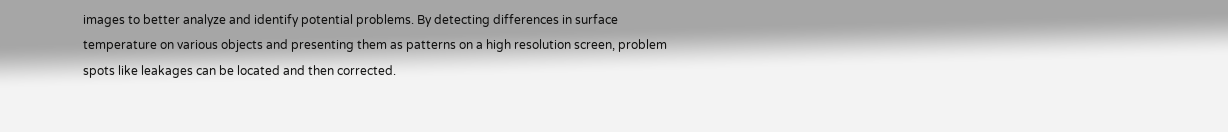images to better analyze and identify potential problems. By detecting differences in surface temperature on various objects and presenting them as patterns on a high resolution screen, problem spots like leakages can be located and then corrected.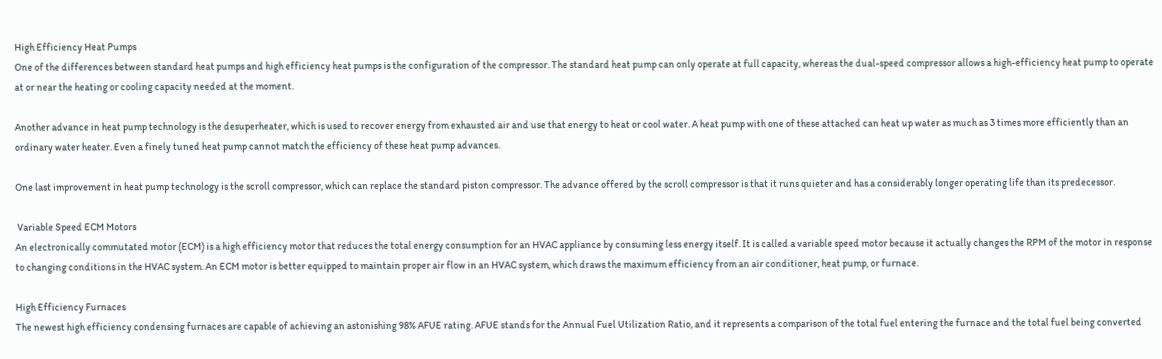High Efficiency Heat Pumps
One of the differences between standard heat pumps and high efficiency heat pumps is the configuration of the compressor. The standard heat pump can only operate at full capacity, whereas the dual-speed compressor allows a high-efficiency heat pump to operate at or near the heating or cooling capacity needed at the moment.

Another advance in heat pump technology is the desuperheater, which is used to recover energy from exhausted air and use that energy to heat or cool water. A heat pump with one of these attached can heat up water as much as 3 times more efficiently than an ordinary water heater. Even a finely tuned heat pump cannot match the efficiency of these heat pump advances.

One last improvement in heat pump technology is the scroll compressor, which can replace the standard piston compressor. The advance offered by the scroll compressor is that it runs quieter and has a considerably longer operating life than its predecessor.

 Variable Speed ECM Motors
An electronically commutated motor (ECM) is a high efficiency motor that reduces the total energy consumption for an HVAC appliance by consuming less energy itself. It is called a variable speed motor because it actually changes the RPM of the motor in response to changing conditions in the HVAC system. An ECM motor is better equipped to maintain proper air flow in an HVAC system, which draws the maximum efficiency from an air conditioner, heat pump, or furnace.

High Efficiency Furnaces
The newest high efficiency condensing furnaces are capable of achieving an astonishing 98% AFUE rating. AFUE stands for the Annual Fuel Utilization Ratio, and it represents a comparison of the total fuel entering the furnace and the total fuel being converted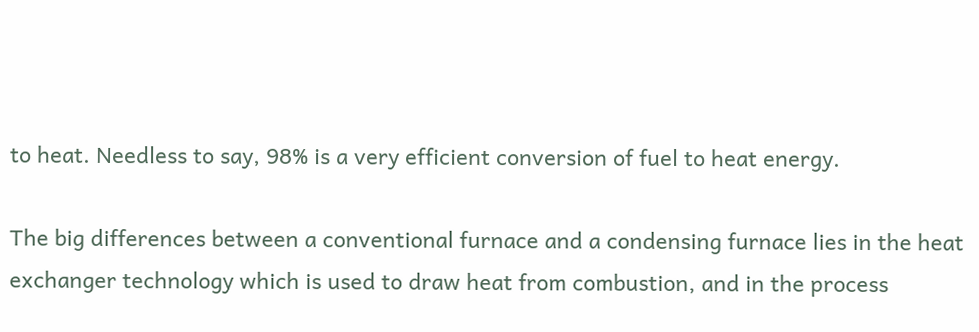to heat. Needless to say, 98% is a very efficient conversion of fuel to heat energy.

The big differences between a conventional furnace and a condensing furnace lies in the heat exchanger technology which is used to draw heat from combustion, and in the process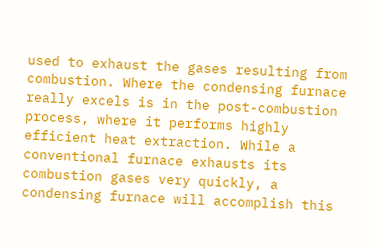used to exhaust the gases resulting from combustion. Where the condensing furnace really excels is in the post-combustion process, where it performs highly efficient heat extraction. While a conventional furnace exhausts its combustion gases very quickly, a condensing furnace will accomplish this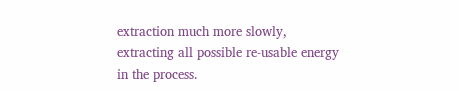extraction much more slowly, extracting all possible re-usable energy in the process.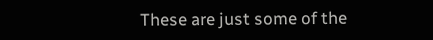These are just some of the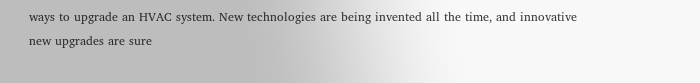ways to upgrade an HVAC system. New technologies are being invented all the time, and innovative new upgrades are sure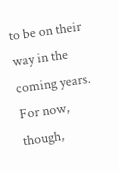to be on their way in the coming years. For now, though,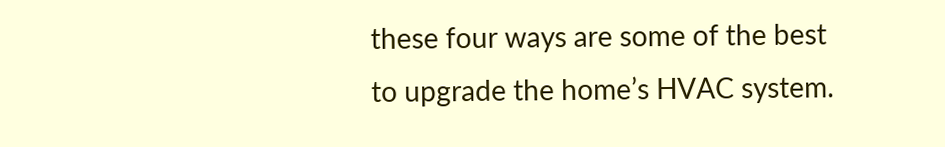these four ways are some of the best to upgrade the home’s HVAC system.